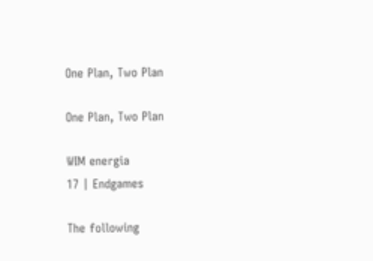One Plan, Two Plan

One Plan, Two Plan

WIM energia
17 | Endgames

The following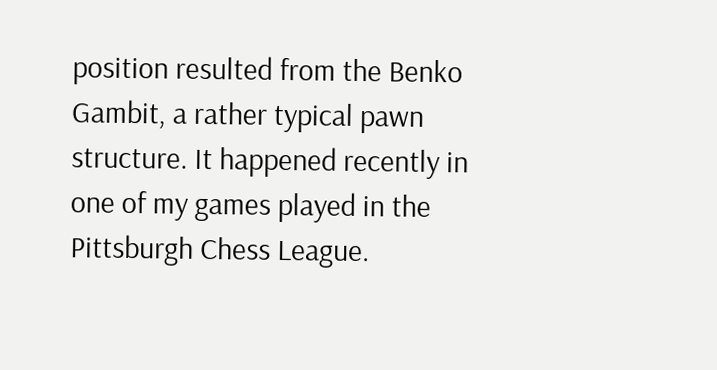position resulted from the Benko Gambit, a rather typical pawn structure. It happened recently in one of my games played in the Pittsburgh Chess League.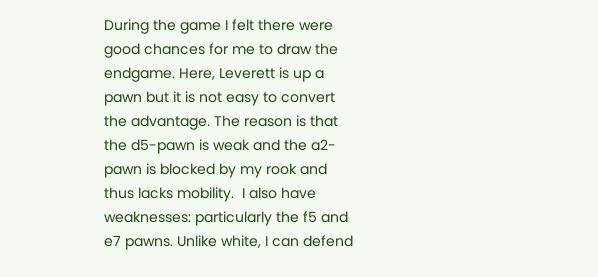During the game I felt there were good chances for me to draw the endgame. Here, Leverett is up a pawn but it is not easy to convert the advantage. The reason is that the d5-pawn is weak and the a2-pawn is blocked by my rook and thus lacks mobility.  I also have weaknesses: particularly the f5 and e7 pawns. Unlike white, I can defend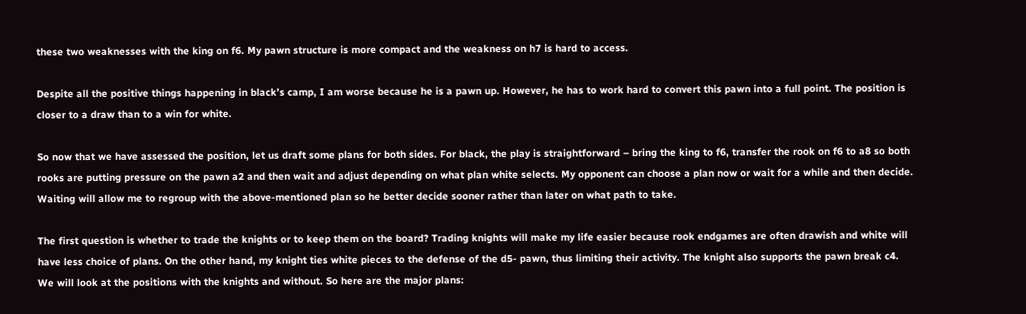these two weaknesses with the king on f6. My pawn structure is more compact and the weakness on h7 is hard to access.

Despite all the positive things happening in black’s camp, I am worse because he is a pawn up. However, he has to work hard to convert this pawn into a full point. The position is closer to a draw than to a win for white.

So now that we have assessed the position, let us draft some plans for both sides. For black, the play is straightforward – bring the king to f6, transfer the rook on f6 to a8 so both rooks are putting pressure on the pawn a2 and then wait and adjust depending on what plan white selects. My opponent can choose a plan now or wait for a while and then decide. Waiting will allow me to regroup with the above-mentioned plan so he better decide sooner rather than later on what path to take.

The first question is whether to trade the knights or to keep them on the board? Trading knights will make my life easier because rook endgames are often drawish and white will have less choice of plans. On the other hand, my knight ties white pieces to the defense of the d5- pawn, thus limiting their activity. The knight also supports the pawn break c4. We will look at the positions with the knights and without. So here are the major plans: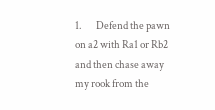1.       Defend the pawn on a2 with Ra1 or Rb2 and then chase away my rook from the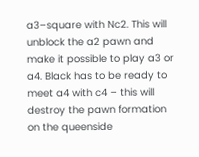a3–square with Nc2. This will unblock the a2 pawn and make it possible to play a3 or a4. Black has to be ready to meet a4 with c4 – this will destroy the pawn formation on the queenside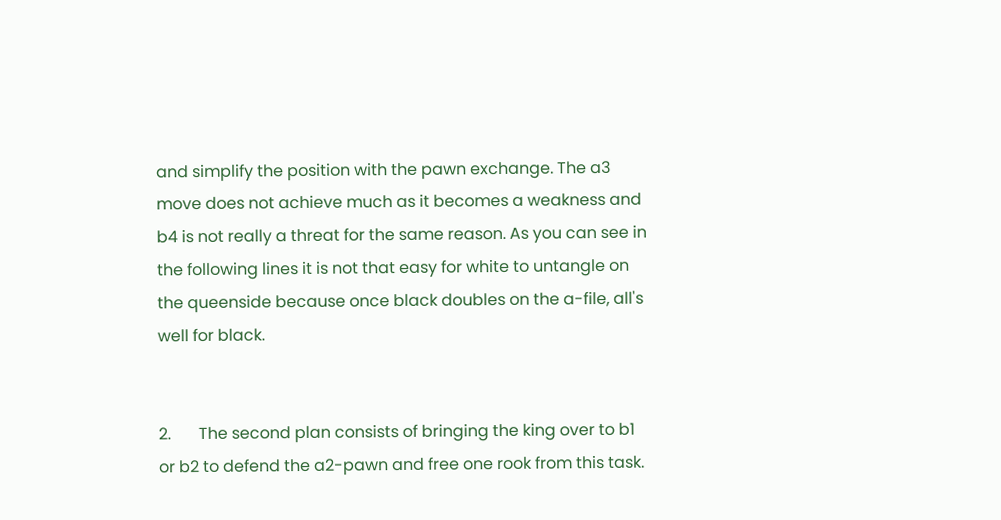and simplify the position with the pawn exchange. The a3 move does not achieve much as it becomes a weakness and b4 is not really a threat for the same reason. As you can see in the following lines it is not that easy for white to untangle on the queenside because once black doubles on the a-file, all's well for black.


2.       The second plan consists of bringing the king over to b1 or b2 to defend the a2-pawn and free one rook from this task.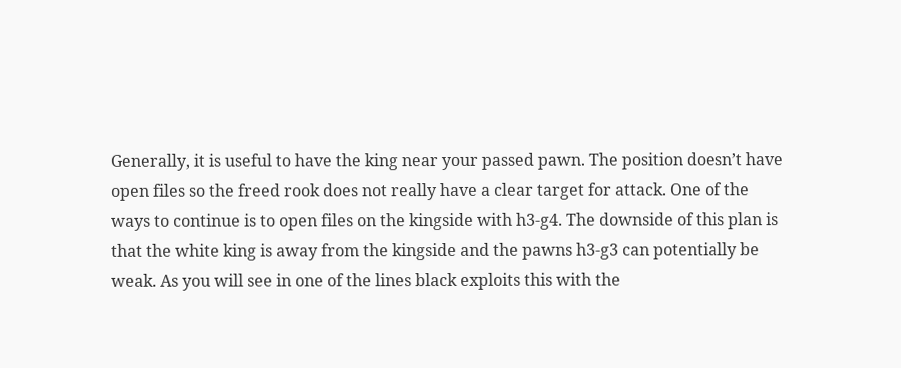Generally, it is useful to have the king near your passed pawn. The position doesn’t have open files so the freed rook does not really have a clear target for attack. One of the ways to continue is to open files on the kingside with h3-g4. The downside of this plan is that the white king is away from the kingside and the pawns h3-g3 can potentially be weak. As you will see in one of the lines black exploits this with the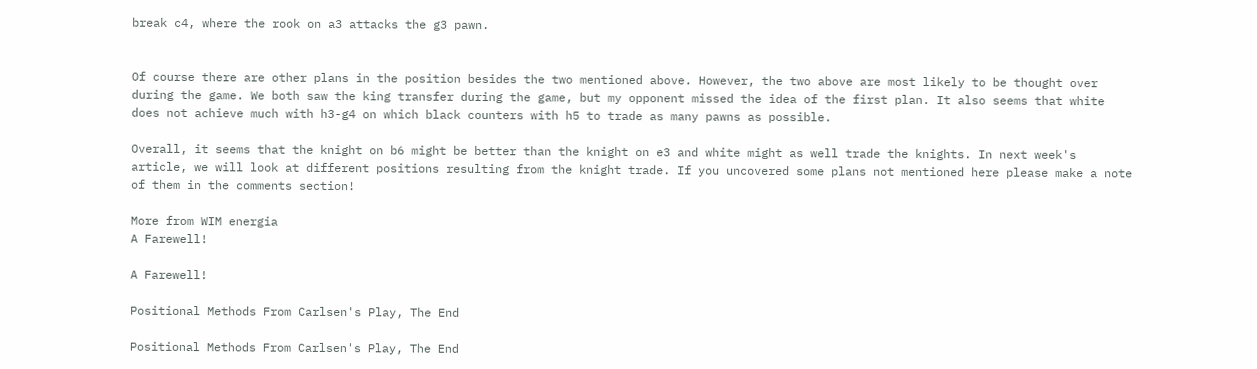break c4, where the rook on a3 attacks the g3 pawn.


Of course there are other plans in the position besides the two mentioned above. However, the two above are most likely to be thought over during the game. We both saw the king transfer during the game, but my opponent missed the idea of the first plan. It also seems that white does not achieve much with h3-g4 on which black counters with h5 to trade as many pawns as possible.

Overall, it seems that the knight on b6 might be better than the knight on e3 and white might as well trade the knights. In next week's article, we will look at different positions resulting from the knight trade. If you uncovered some plans not mentioned here please make a note of them in the comments section!

More from WIM energia
A Farewell!

A Farewell!

Positional Methods From Carlsen's Play, The End

Positional Methods From Carlsen's Play, The End